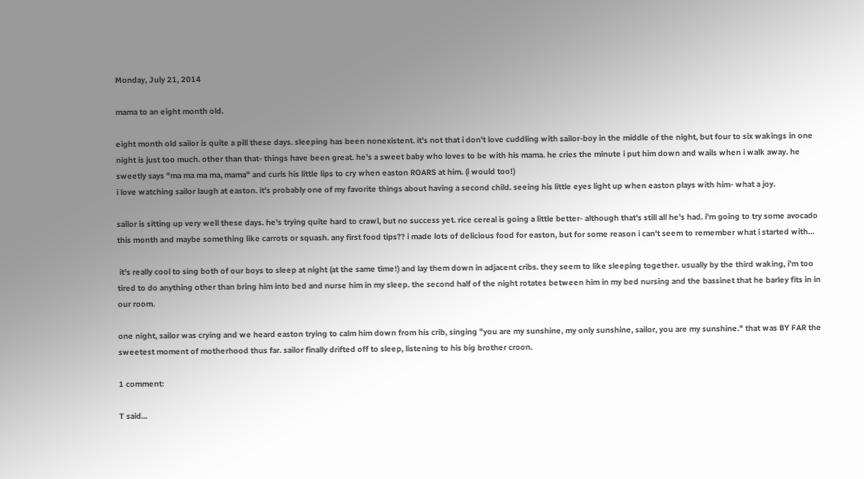Monday, July 21, 2014

mama to an eight month old.

eight month old sailor is quite a pill these days. sleeping has been nonexistent. it's not that i don't love cuddling with sailor-boy in the middle of the night, but four to six wakings in one night is just too much. other than that- things have been great. he's a sweet baby who loves to be with his mama. he cries the minute i put him down and wails when i walk away. he sweetly says "ma ma ma ma, mama" and curls his little lips to cry when easton ROARS at him. (i would too!)
i love watching sailor laugh at easton. it's probably one of my favorite things about having a second child. seeing his little eyes light up when easton plays with him- what a joy.

sailor is sitting up very well these days. he's trying quite hard to crawl, but no success yet. rice cereal is going a little better- although that's still all he's had. i'm going to try some avocado this month and maybe something like carrots or squash. any first food tips?? i made lots of delicious food for easton, but for some reason i can't seem to remember what i started with…

 it's really cool to sing both of our boys to sleep at night (at the same time!) and lay them down in adjacent cribs. they seem to like sleeping together. usually by the third waking, i'm too tired to do anything other than bring him into bed and nurse him in my sleep. the second half of the night rotates between him in my bed nursing and the bassinet that he barley fits in in our room.

one night, sailor was crying and we heard easton trying to calm him down from his crib, singing "you are my sunshine, my only sunshine, sailor, you are my sunshine." that was BY FAR the sweetest moment of motherhood thus far. sailor finally drifted off to sleep, listening to his big brother croon.

1 comment:

T said...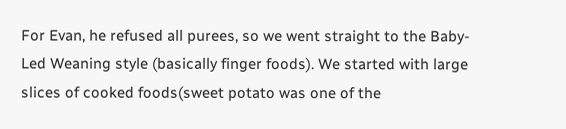For Evan, he refused all purees, so we went straight to the Baby-Led Weaning style (basically finger foods). We started with large slices of cooked foods(sweet potato was one of the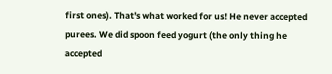first ones). That's what worked for us! He never accepted purees. We did spoon feed yogurt (the only thing he accepted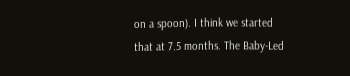on a spoon). I think we started that at 7.5 months. The Baby-Led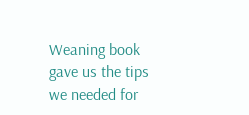Weaning book gave us the tips we needed for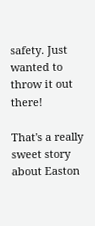safety. Just wanted to throw it out there!

That's a really sweet story about Easton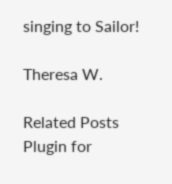singing to Sailor!

Theresa W.

Related Posts Plugin for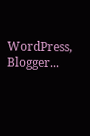WordPress, Blogger...